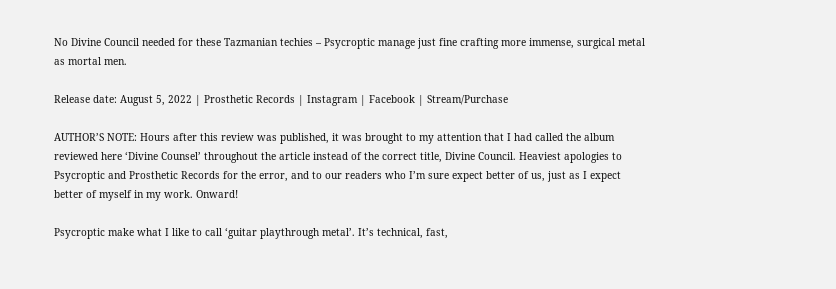No Divine Council needed for these Tazmanian techies – Psycroptic manage just fine crafting more immense, surgical metal as mortal men.

Release date: August 5, 2022 | Prosthetic Records | Instagram | Facebook | Stream/Purchase

AUTHOR’S NOTE: Hours after this review was published, it was brought to my attention that I had called the album reviewed here ‘Divine Counsel’ throughout the article instead of the correct title, Divine Council. Heaviest apologies to Psycroptic and Prosthetic Records for the error, and to our readers who I’m sure expect better of us, just as I expect better of myself in my work. Onward!

Psycroptic make what I like to call ‘guitar playthrough metal’. It’s technical, fast,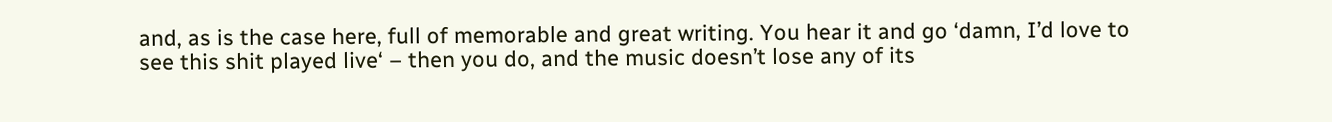and, as is the case here, full of memorable and great writing. You hear it and go ‘damn, I’d love to see this shit played live‘ – then you do, and the music doesn’t lose any of its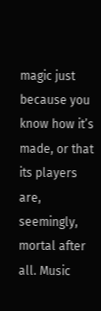magic just because you know how it’s made, or that its players are, seemingly, mortal after all. Music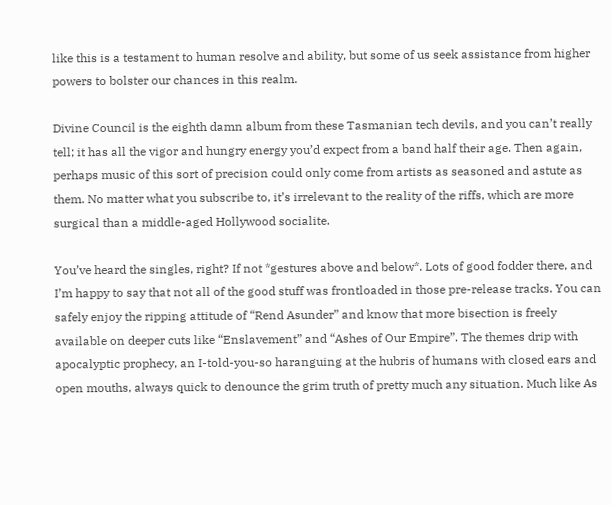like this is a testament to human resolve and ability, but some of us seek assistance from higher powers to bolster our chances in this realm.

Divine Council is the eighth damn album from these Tasmanian tech devils, and you can’t really tell; it has all the vigor and hungry energy you’d expect from a band half their age. Then again, perhaps music of this sort of precision could only come from artists as seasoned and astute as them. No matter what you subscribe to, it’s irrelevant to the reality of the riffs, which are more surgical than a middle-aged Hollywood socialite.

You’ve heard the singles, right? If not *gestures above and below*. Lots of good fodder there, and I’m happy to say that not all of the good stuff was frontloaded in those pre-release tracks. You can safely enjoy the ripping attitude of “Rend Asunder” and know that more bisection is freely available on deeper cuts like “Enslavement” and “Ashes of Our Empire”. The themes drip with apocalyptic prophecy, an I-told-you-so haranguing at the hubris of humans with closed ears and open mouths, always quick to denounce the grim truth of pretty much any situation. Much like As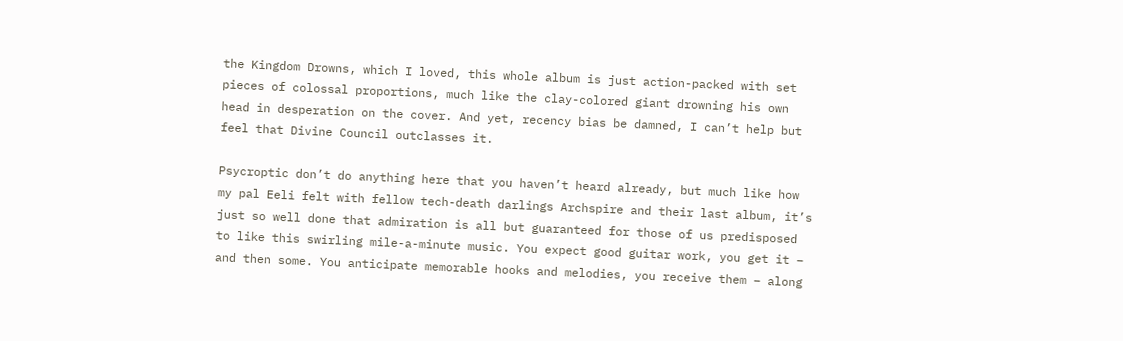the Kingdom Drowns, which I loved, this whole album is just action-packed with set pieces of colossal proportions, much like the clay-colored giant drowning his own head in desperation on the cover. And yet, recency bias be damned, I can’t help but feel that Divine Council outclasses it.

Psycroptic don’t do anything here that you haven’t heard already, but much like how my pal Eeli felt with fellow tech-death darlings Archspire and their last album, it’s just so well done that admiration is all but guaranteed for those of us predisposed to like this swirling mile-a-minute music. You expect good guitar work, you get it – and then some. You anticipate memorable hooks and melodies, you receive them – along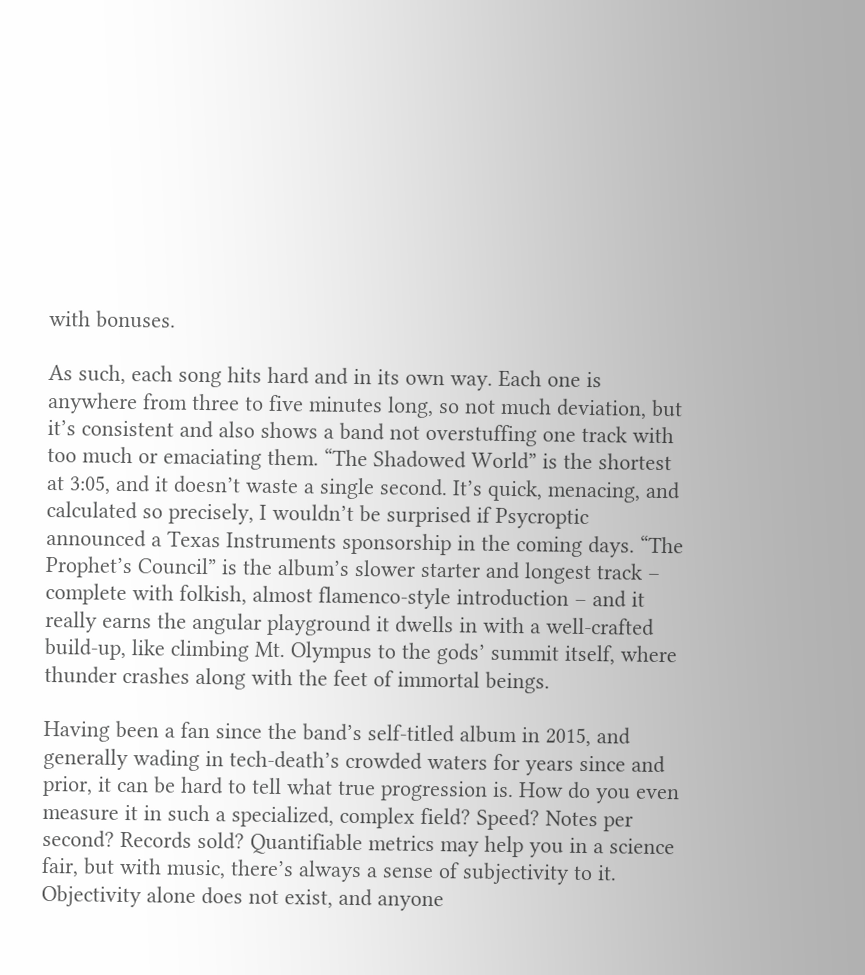with bonuses.

As such, each song hits hard and in its own way. Each one is anywhere from three to five minutes long, so not much deviation, but it’s consistent and also shows a band not overstuffing one track with too much or emaciating them. “The Shadowed World” is the shortest at 3:05, and it doesn’t waste a single second. It’s quick, menacing, and calculated so precisely, I wouldn’t be surprised if Psycroptic announced a Texas Instruments sponsorship in the coming days. “The Prophet’s Council” is the album’s slower starter and longest track – complete with folkish, almost flamenco-style introduction – and it really earns the angular playground it dwells in with a well-crafted build-up, like climbing Mt. Olympus to the gods’ summit itself, where thunder crashes along with the feet of immortal beings.

Having been a fan since the band’s self-titled album in 2015, and generally wading in tech-death’s crowded waters for years since and prior, it can be hard to tell what true progression is. How do you even measure it in such a specialized, complex field? Speed? Notes per second? Records sold? Quantifiable metrics may help you in a science fair, but with music, there’s always a sense of subjectivity to it. Objectivity alone does not exist, and anyone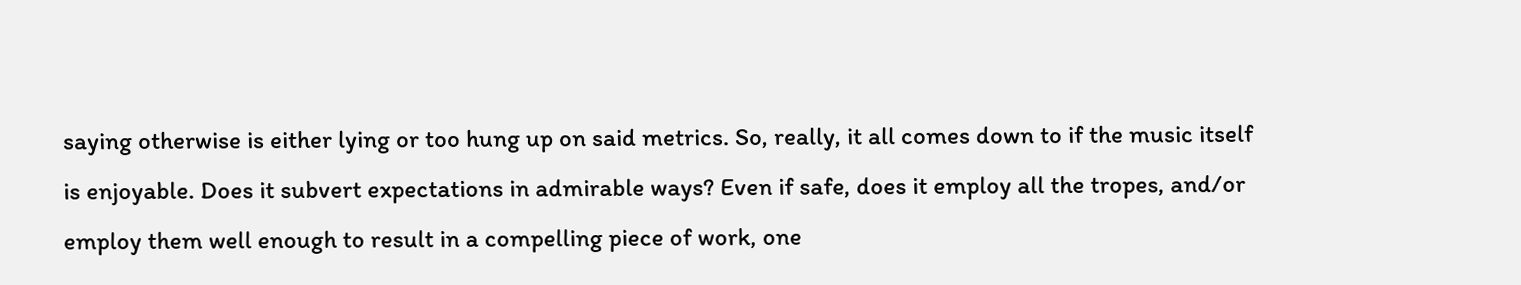saying otherwise is either lying or too hung up on said metrics. So, really, it all comes down to if the music itself is enjoyable. Does it subvert expectations in admirable ways? Even if safe, does it employ all the tropes, and/or employ them well enough to result in a compelling piece of work, one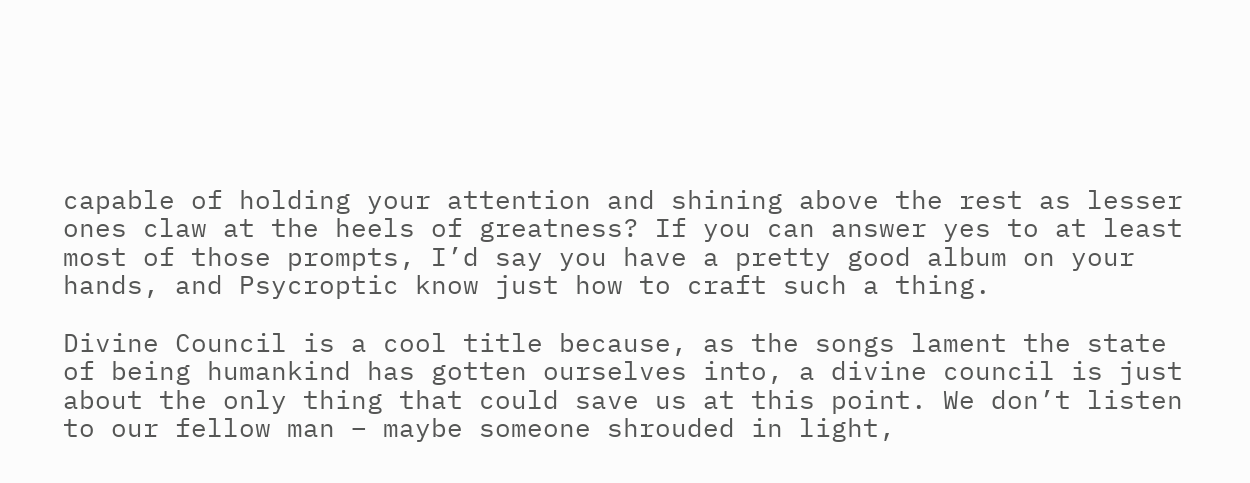capable of holding your attention and shining above the rest as lesser ones claw at the heels of greatness? If you can answer yes to at least most of those prompts, I’d say you have a pretty good album on your hands, and Psycroptic know just how to craft such a thing.

Divine Council is a cool title because, as the songs lament the state of being humankind has gotten ourselves into, a divine council is just about the only thing that could save us at this point. We don’t listen to our fellow man – maybe someone shrouded in light,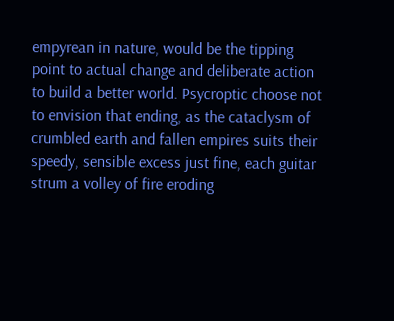empyrean in nature, would be the tipping point to actual change and deliberate action to build a better world. Psycroptic choose not to envision that ending, as the cataclysm of crumbled earth and fallen empires suits their speedy, sensible excess just fine, each guitar strum a volley of fire eroding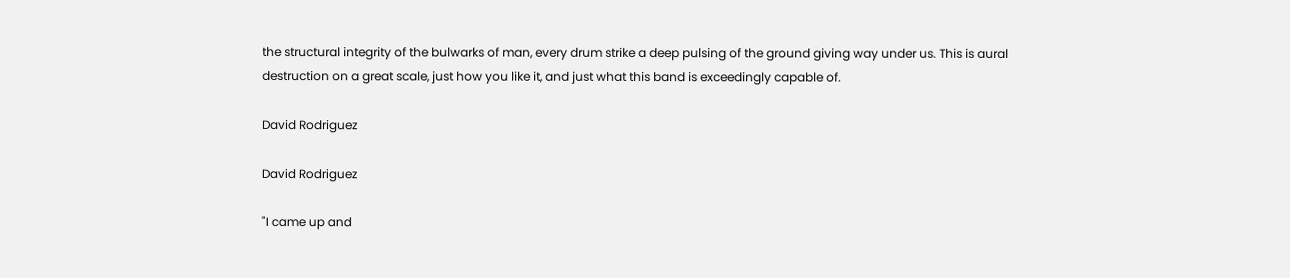the structural integrity of the bulwarks of man, every drum strike a deep pulsing of the ground giving way under us. This is aural destruction on a great scale, just how you like it, and just what this band is exceedingly capable of.

David Rodriguez

David Rodriguez

"I came up and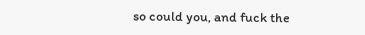so could you, and fuck the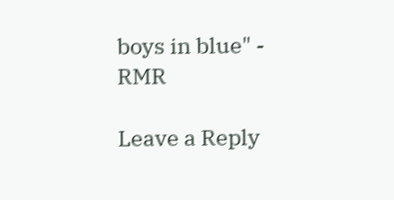boys in blue" - RMR

Leave a Reply